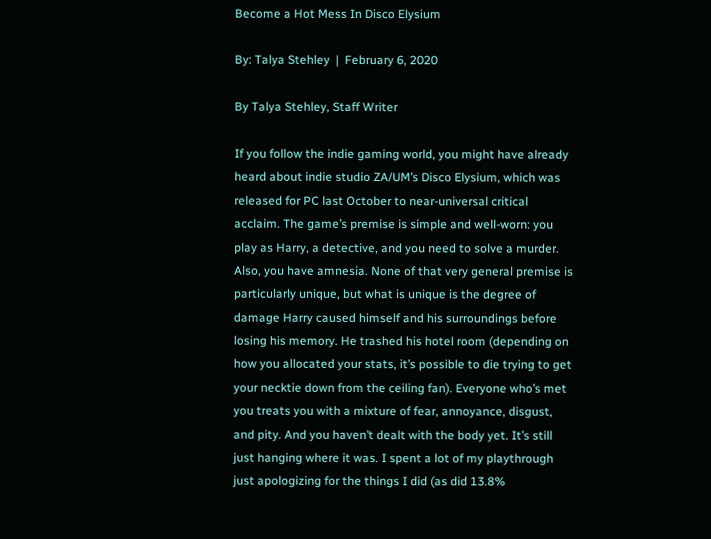Become a Hot Mess In Disco Elysium

By: Talya Stehley  |  February 6, 2020

By Talya Stehley, Staff Writer

If you follow the indie gaming world, you might have already heard about indie studio ZA/UM’s Disco Elysium, which was released for PC last October to near-universal critical acclaim. The game’s premise is simple and well-worn: you play as Harry, a detective, and you need to solve a murder. Also, you have amnesia. None of that very general premise is particularly unique, but what is unique is the degree of damage Harry caused himself and his surroundings before losing his memory. He trashed his hotel room (depending on how you allocated your stats, it’s possible to die trying to get your necktie down from the ceiling fan). Everyone who’s met you treats you with a mixture of fear, annoyance, disgust, and pity. And you haven’t dealt with the body yet. It’s still just hanging where it was. I spent a lot of my playthrough just apologizing for the things I did (as did 13.8%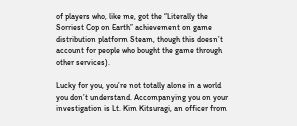of players who, like me, got the “Literally the Sorriest Cop on Earth” achievement on game distribution platform Steam, though this doesn’t account for people who bought the game through other services).

Lucky for you, you’re not totally alone in a world you don’t understand. Accompanying you on your investigation is Lt. Kim Kitsuragi, an officer from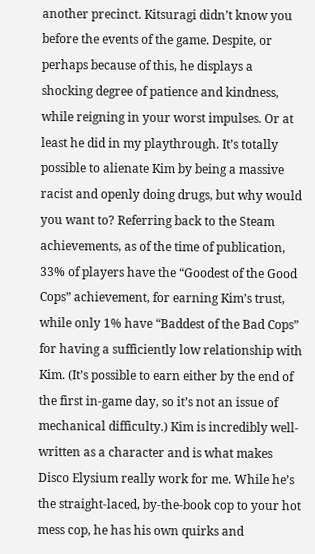another precinct. Kitsuragi didn’t know you before the events of the game. Despite, or perhaps because of this, he displays a shocking degree of patience and kindness, while reigning in your worst impulses. Or at least he did in my playthrough. It’s totally possible to alienate Kim by being a massive racist and openly doing drugs, but why would you want to? Referring back to the Steam achievements, as of the time of publication, 33% of players have the “Goodest of the Good Cops” achievement, for earning Kim’s trust, while only 1% have “Baddest of the Bad Cops” for having a sufficiently low relationship with Kim. (It’s possible to earn either by the end of the first in-game day, so it’s not an issue of mechanical difficulty.) Kim is incredibly well-written as a character and is what makes Disco Elysium really work for me. While he’s the straight-laced, by-the-book cop to your hot mess cop, he has his own quirks and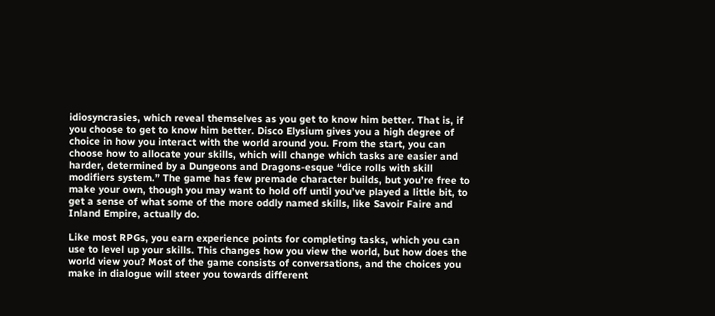idiosyncrasies, which reveal themselves as you get to know him better. That is, if you choose to get to know him better. Disco Elysium gives you a high degree of choice in how you interact with the world around you. From the start, you can choose how to allocate your skills, which will change which tasks are easier and harder, determined by a Dungeons and Dragons-esque “dice rolls with skill modifiers system.” The game has few premade character builds, but you’re free to make your own, though you may want to hold off until you’ve played a little bit, to get a sense of what some of the more oddly named skills, like Savoir Faire and Inland Empire, actually do.

Like most RPGs, you earn experience points for completing tasks, which you can use to level up your skills. This changes how you view the world, but how does the world view you? Most of the game consists of conversations, and the choices you make in dialogue will steer you towards different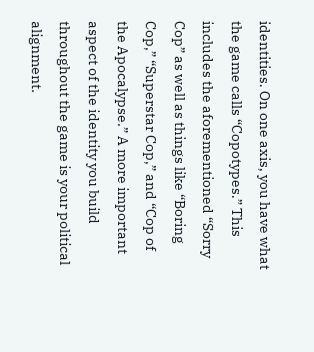identities. On one axis, you have what the game calls “Copotypes.” This includes the aforementioned “Sorry Cop” as well as things like “Boring Cop,” “Superstar Cop,” and “Cop of the Apocalypse.” A more important aspect of the identity you build throughout the game is your political alignment.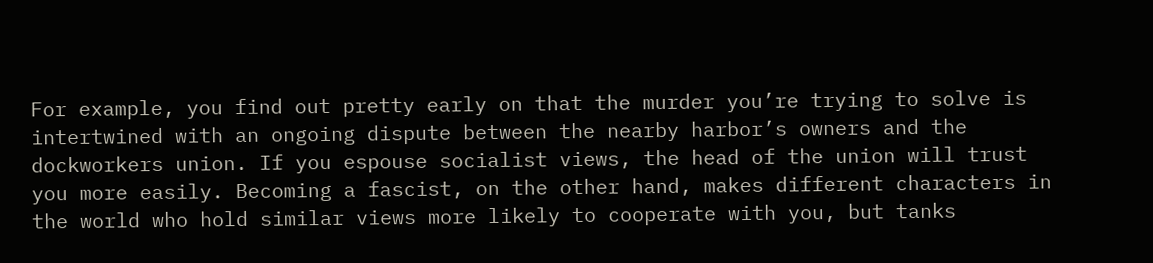For example, you find out pretty early on that the murder you’re trying to solve is intertwined with an ongoing dispute between the nearby harbor’s owners and the dockworkers union. If you espouse socialist views, the head of the union will trust you more easily. Becoming a fascist, on the other hand, makes different characters in the world who hold similar views more likely to cooperate with you, but tanks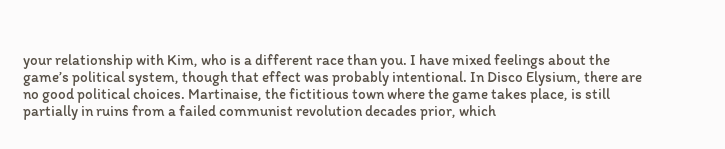your relationship with Kim, who is a different race than you. I have mixed feelings about the game’s political system, though that effect was probably intentional. In Disco Elysium, there are no good political choices. Martinaise, the fictitious town where the game takes place, is still partially in ruins from a failed communist revolution decades prior, which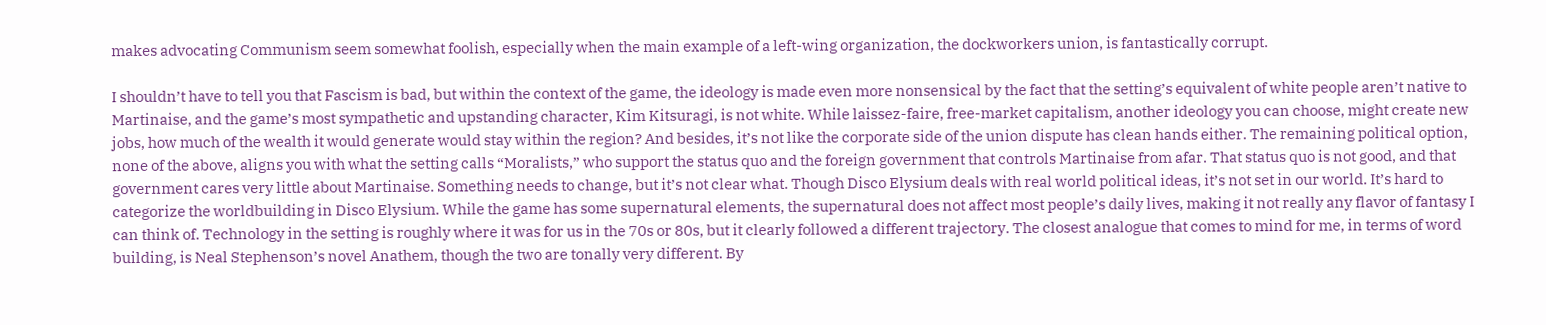makes advocating Communism seem somewhat foolish, especially when the main example of a left-wing organization, the dockworkers union, is fantastically corrupt.

I shouldn’t have to tell you that Fascism is bad, but within the context of the game, the ideology is made even more nonsensical by the fact that the setting’s equivalent of white people aren’t native to Martinaise, and the game’s most sympathetic and upstanding character, Kim Kitsuragi, is not white. While laissez-faire, free-market capitalism, another ideology you can choose, might create new jobs, how much of the wealth it would generate would stay within the region? And besides, it’s not like the corporate side of the union dispute has clean hands either. The remaining political option, none of the above, aligns you with what the setting calls “Moralists,” who support the status quo and the foreign government that controls Martinaise from afar. That status quo is not good, and that government cares very little about Martinaise. Something needs to change, but it’s not clear what. Though Disco Elysium deals with real world political ideas, it’s not set in our world. It’s hard to categorize the worldbuilding in Disco Elysium. While the game has some supernatural elements, the supernatural does not affect most people’s daily lives, making it not really any flavor of fantasy I can think of. Technology in the setting is roughly where it was for us in the 70s or 80s, but it clearly followed a different trajectory. The closest analogue that comes to mind for me, in terms of word building, is Neal Stephenson’s novel Anathem, though the two are tonally very different. By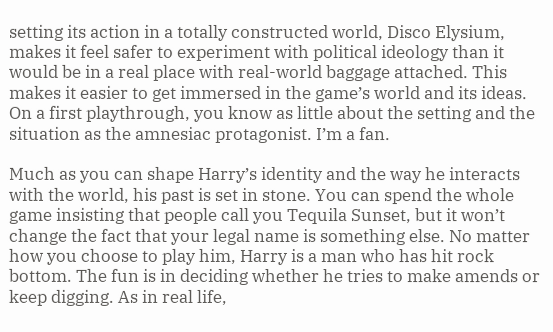setting its action in a totally constructed world, Disco Elysium, makes it feel safer to experiment with political ideology than it would be in a real place with real-world baggage attached. This makes it easier to get immersed in the game’s world and its ideas. On a first playthrough, you know as little about the setting and the situation as the amnesiac protagonist. I’m a fan.

Much as you can shape Harry’s identity and the way he interacts with the world, his past is set in stone. You can spend the whole game insisting that people call you Tequila Sunset, but it won’t change the fact that your legal name is something else. No matter how you choose to play him, Harry is a man who has hit rock bottom. The fun is in deciding whether he tries to make amends or keep digging. As in real life,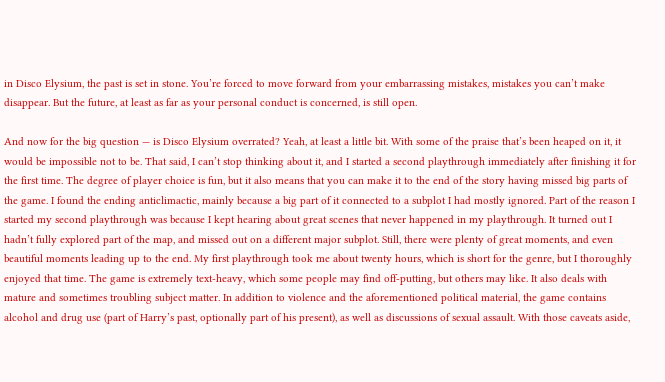in Disco Elysium, the past is set in stone. You’re forced to move forward from your embarrassing mistakes, mistakes you can’t make disappear. But the future, at least as far as your personal conduct is concerned, is still open.

And now for the big question — is Disco Elysium overrated? Yeah, at least a little bit. With some of the praise that’s been heaped on it, it would be impossible not to be. That said, I can’t stop thinking about it, and I started a second playthrough immediately after finishing it for the first time. The degree of player choice is fun, but it also means that you can make it to the end of the story having missed big parts of the game. I found the ending anticlimactic, mainly because a big part of it connected to a subplot I had mostly ignored. Part of the reason I started my second playthrough was because I kept hearing about great scenes that never happened in my playthrough. It turned out I hadn’t fully explored part of the map, and missed out on a different major subplot. Still, there were plenty of great moments, and even beautiful moments leading up to the end. My first playthrough took me about twenty hours, which is short for the genre, but I thoroughly enjoyed that time. The game is extremely text-heavy, which some people may find off-putting, but others may like. It also deals with mature and sometimes troubling subject matter. In addition to violence and the aforementioned political material, the game contains alcohol and drug use (part of Harry’s past, optionally part of his present), as well as discussions of sexual assault. With those caveats aside,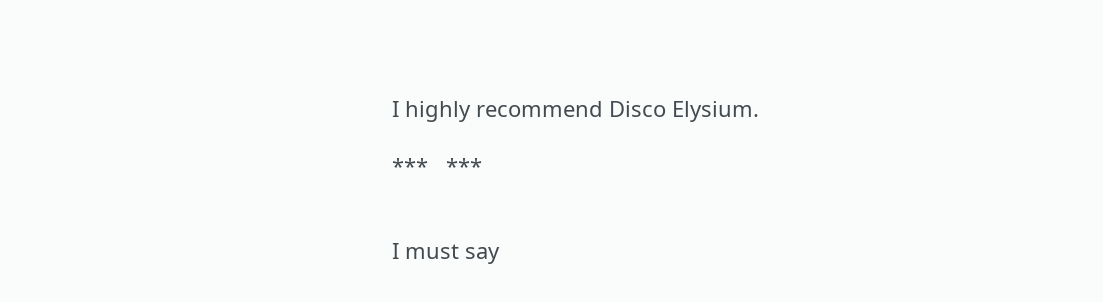I highly recommend Disco Elysium.

***   ***


I must say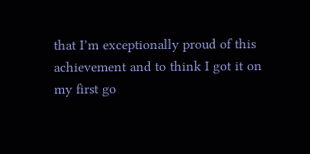that I’m exceptionally proud of this achievement and to think I got it on my first go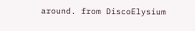around. from DiscoElysium